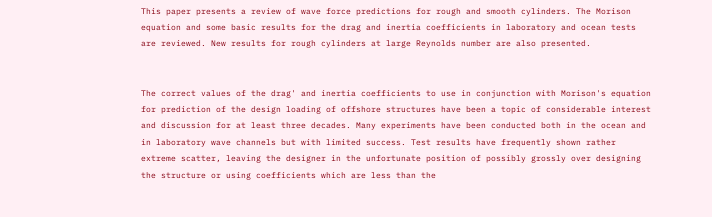This paper presents a review of wave force predictions for rough and smooth cylinders. The Morison equation and some basic results for the drag and inertia coefficients in laboratory and ocean tests are reviewed. New results for rough cylinders at large Reynolds number are also presented.


The correct values of the drag' and inertia coefficients to use in conjunction with Morison's equation for prediction of the design loading of offshore structures have been a topic of considerable interest and discussion for at least three decades. Many experiments have been conducted both in the ocean and in laboratory wave channels but with limited success. Test results have frequently shown rather extreme scatter, leaving the designer in the unfortunate position of possibly grossly over designing the structure or using coefficients which are less than the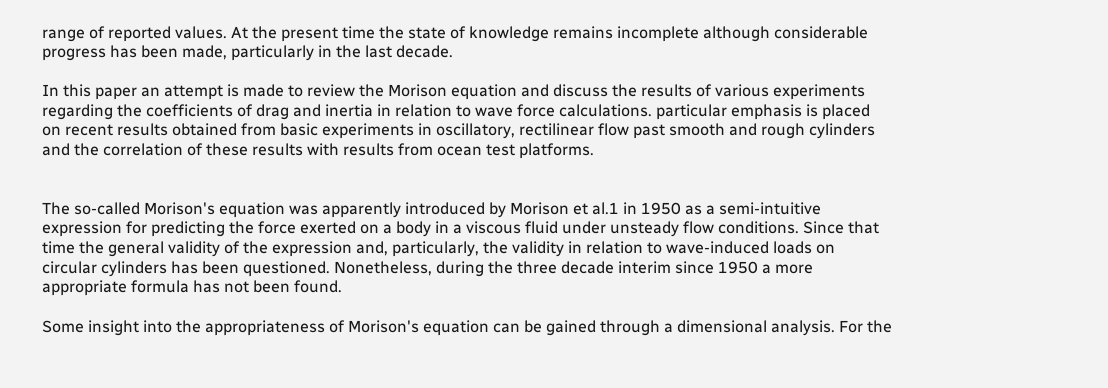range of reported values. At the present time the state of knowledge remains incomplete although considerable progress has been made, particularly in the last decade.

In this paper an attempt is made to review the Morison equation and discuss the results of various experiments regarding the coefficients of drag and inertia in relation to wave force calculations. particular emphasis is placed on recent results obtained from basic experiments in oscillatory, rectilinear flow past smooth and rough cylinders and the correlation of these results with results from ocean test platforms.


The so-called Morison's equation was apparently introduced by Morison et al.1 in 1950 as a semi-intuitive expression for predicting the force exerted on a body in a viscous fluid under unsteady flow conditions. Since that time the general validity of the expression and, particularly, the validity in relation to wave-induced loads on circular cylinders has been questioned. Nonetheless, during the three decade interim since 1950 a more appropriate formula has not been found.

Some insight into the appropriateness of Morison's equation can be gained through a dimensional analysis. For the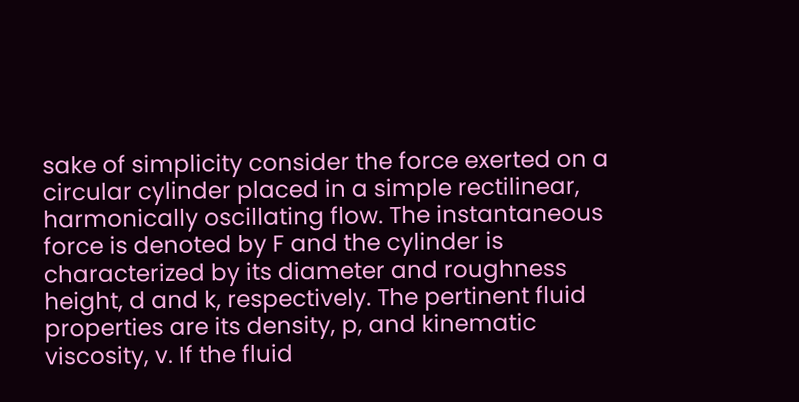sake of simplicity consider the force exerted on a circular cylinder placed in a simple rectilinear, harmonically oscillating flow. The instantaneous force is denoted by F and the cylinder is characterized by its diameter and roughness height, d and k, respectively. The pertinent fluid properties are its density, p, and kinematic viscosity, v. If the fluid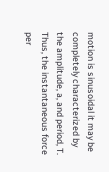motion is sinusoidal it may be completely characterized by the amplitude, a, and period, T. Thus, the instantaneous force per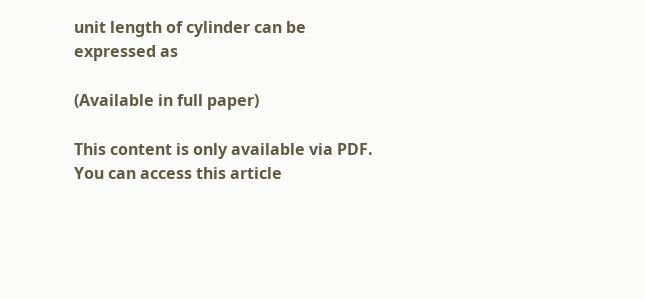unit length of cylinder can be expressed as

(Available in full paper)

This content is only available via PDF.
You can access this article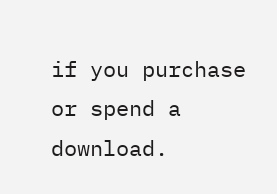if you purchase or spend a download.